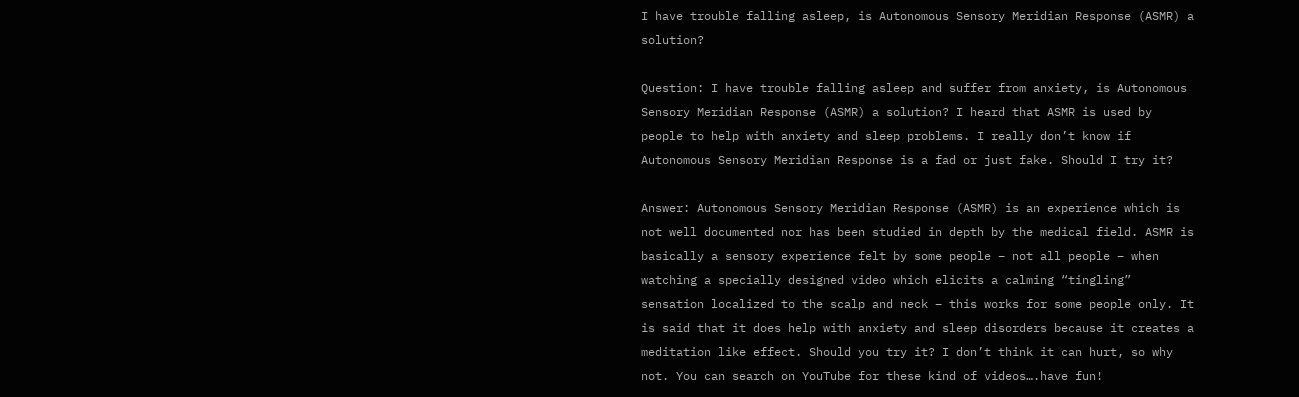I have trouble falling asleep, is Autonomous Sensory Meridian Response (ASMR) a solution?

Question: I have trouble falling asleep and suffer from anxiety, is Autonomous Sensory Meridian Response (ASMR) a solution? I heard that ASMR is used by people to help with anxiety and sleep problems. I really don’t know if Autonomous Sensory Meridian Response is a fad or just fake. Should I try it?

Answer: Autonomous Sensory Meridian Response (ASMR) is an experience which is not well documented nor has been studied in depth by the medical field. ASMR is basically a sensory experience felt by some people – not all people – when watching a specially designed video which elicits a calming “tingling” sensation localized to the scalp and neck – this works for some people only. It is said that it does help with anxiety and sleep disorders because it creates a meditation like effect. Should you try it? I don’t think it can hurt, so why not. You can search on YouTube for these kind of videos….have fun!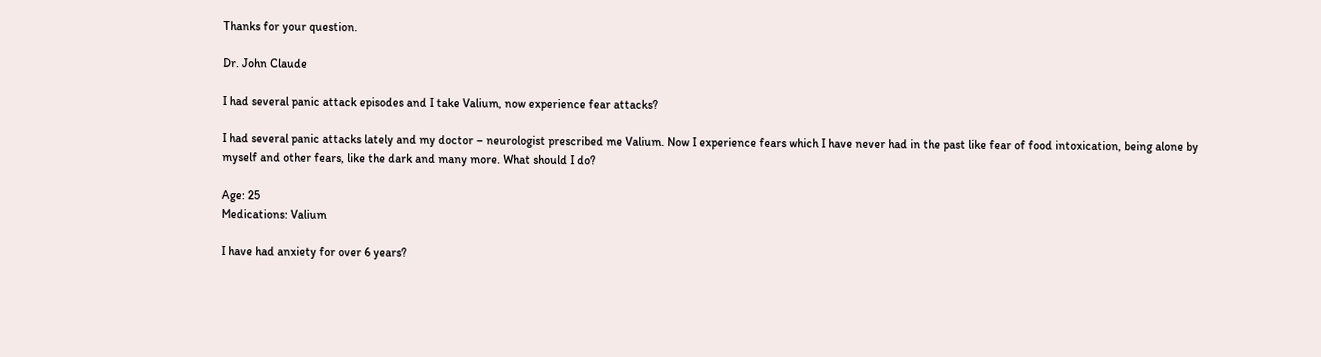Thanks for your question.

Dr. John Claude

I had several panic attack episodes and I take Valium, now experience fear attacks?

I had several panic attacks lately and my doctor – neurologist prescribed me Valium. Now I experience fears which I have never had in the past like fear of food intoxication, being alone by myself and other fears, like the dark and many more. What should I do?

Age: 25
Medications: Valium

I have had anxiety for over 6 years?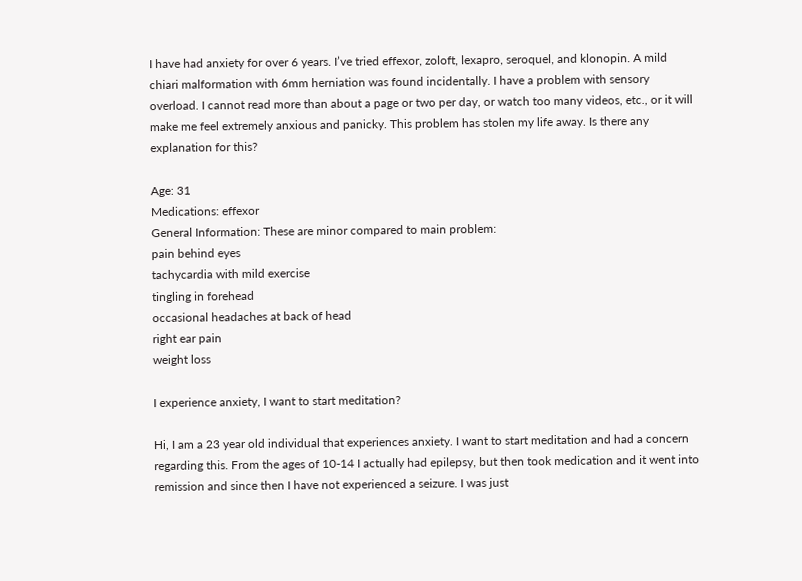I have had anxiety for over 6 years. I’ve tried effexor, zoloft, lexapro, seroquel, and klonopin. A mild chiari malformation with 6mm herniation was found incidentally. I have a problem with sensory overload. I cannot read more than about a page or two per day, or watch too many videos, etc., or it will make me feel extremely anxious and panicky. This problem has stolen my life away. Is there any explanation for this?

Age: 31
Medications: effexor
General Information: These are minor compared to main problem:
pain behind eyes
tachycardia with mild exercise
tingling in forehead
occasional headaches at back of head
right ear pain
weight loss

I experience anxiety, I want to start meditation?

Hi, I am a 23 year old individual that experiences anxiety. I want to start meditation and had a concern regarding this. From the ages of 10-14 I actually had epilepsy, but then took medication and it went into remission and since then I have not experienced a seizure. I was just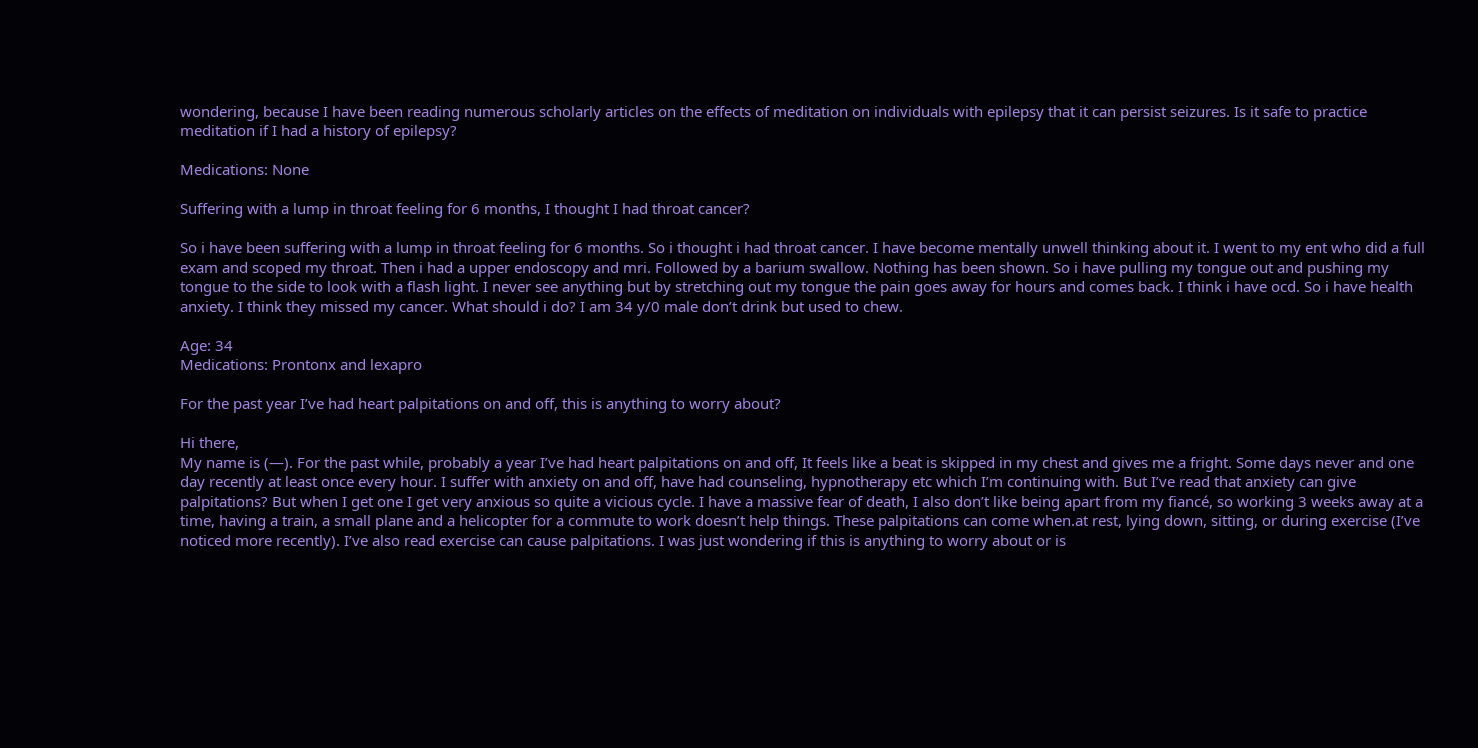wondering, because I have been reading numerous scholarly articles on the effects of meditation on individuals with epilepsy that it can persist seizures. Is it safe to practice meditation if I had a history of epilepsy?

Medications: None

Suffering with a lump in throat feeling for 6 months, I thought I had throat cancer?

So i have been suffering with a lump in throat feeling for 6 months. So i thought i had throat cancer. I have become mentally unwell thinking about it. I went to my ent who did a full exam and scoped my throat. Then i had a upper endoscopy and mri. Followed by a barium swallow. Nothing has been shown. So i have pulling my tongue out and pushing my tongue to the side to look with a flash light. I never see anything but by stretching out my tongue the pain goes away for hours and comes back. I think i have ocd. So i have health anxiety. I think they missed my cancer. What should i do? I am 34 y/0 male don’t drink but used to chew.

Age: 34
Medications: Prontonx and lexapro

For the past year I’ve had heart palpitations on and off, this is anything to worry about?

Hi there,
My name is (—). For the past while, probably a year I’ve had heart palpitations on and off, It feels like a beat is skipped in my chest and gives me a fright. Some days never and one day recently at least once every hour. I suffer with anxiety on and off, have had counseling, hypnotherapy etc which I’m continuing with. But I’ve read that anxiety can give palpitations? But when I get one I get very anxious so quite a vicious cycle. I have a massive fear of death, I also don’t like being apart from my fiancé, so working 3 weeks away at a time, having a train, a small plane and a helicopter for a commute to work doesn’t help things. These palpitations can come when.at rest, lying down, sitting, or during exercise (I’ve noticed more recently). I’ve also read exercise can cause palpitations. I was just wondering if this is anything to worry about or is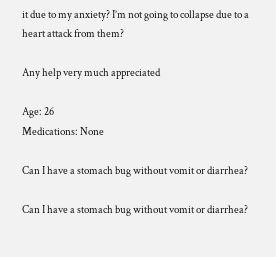it due to my anxiety? I’m not going to collapse due to a heart attack from them?

Any help very much appreciated

Age: 26
Medications: None

Can I have a stomach bug without vomit or diarrhea?

Can I have a stomach bug without vomit or diarrhea?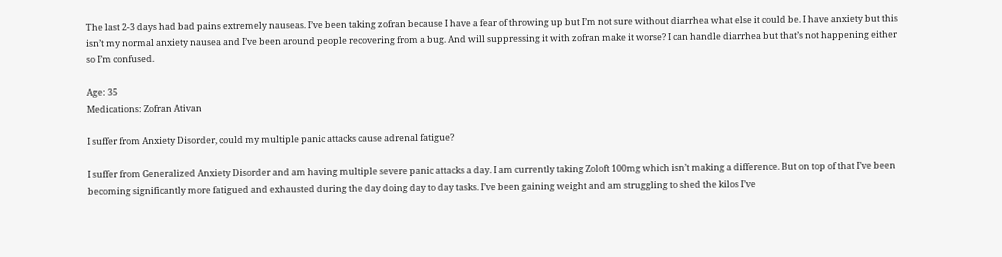The last 2-3 days had bad pains extremely nauseas. I’ve been taking zofran because I have a fear of throwing up but I’m not sure without diarrhea what else it could be. I have anxiety but this isn’t my normal anxiety nausea and I’ve been around people recovering from a bug. And will suppressing it with zofran make it worse? I can handle diarrhea but that’s not happening either so I’m confused.

Age: 35
Medications: Zofran Ativan

I suffer from Anxiety Disorder, could my multiple panic attacks cause adrenal fatigue?

I suffer from Generalized Anxiety Disorder and am having multiple severe panic attacks a day. I am currently taking Zoloft 100mg which isn’t making a difference. But on top of that I’ve been becoming significantly more fatigued and exhausted during the day doing day to day tasks. I’ve been gaining weight and am struggling to shed the kilos I’ve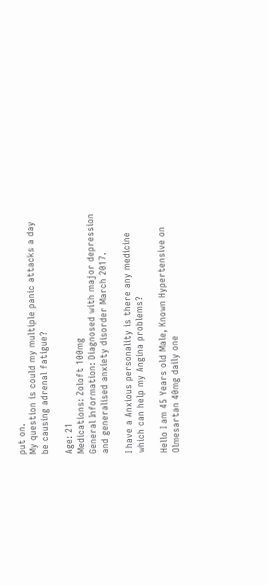put on.
My question is could my multiple panic attacks a day be causing adrenal fatigue?

Age: 21
Medications: Zoloft 100mg
General Information: Diagnosed with major depression and generalised anxiety disorder March 2017.

I have a Anxious personality is there any medicine which can help my Angina problems?

Hello I am 45 Years old Male, Known Hypertensive on Olmesartan 40mg daily one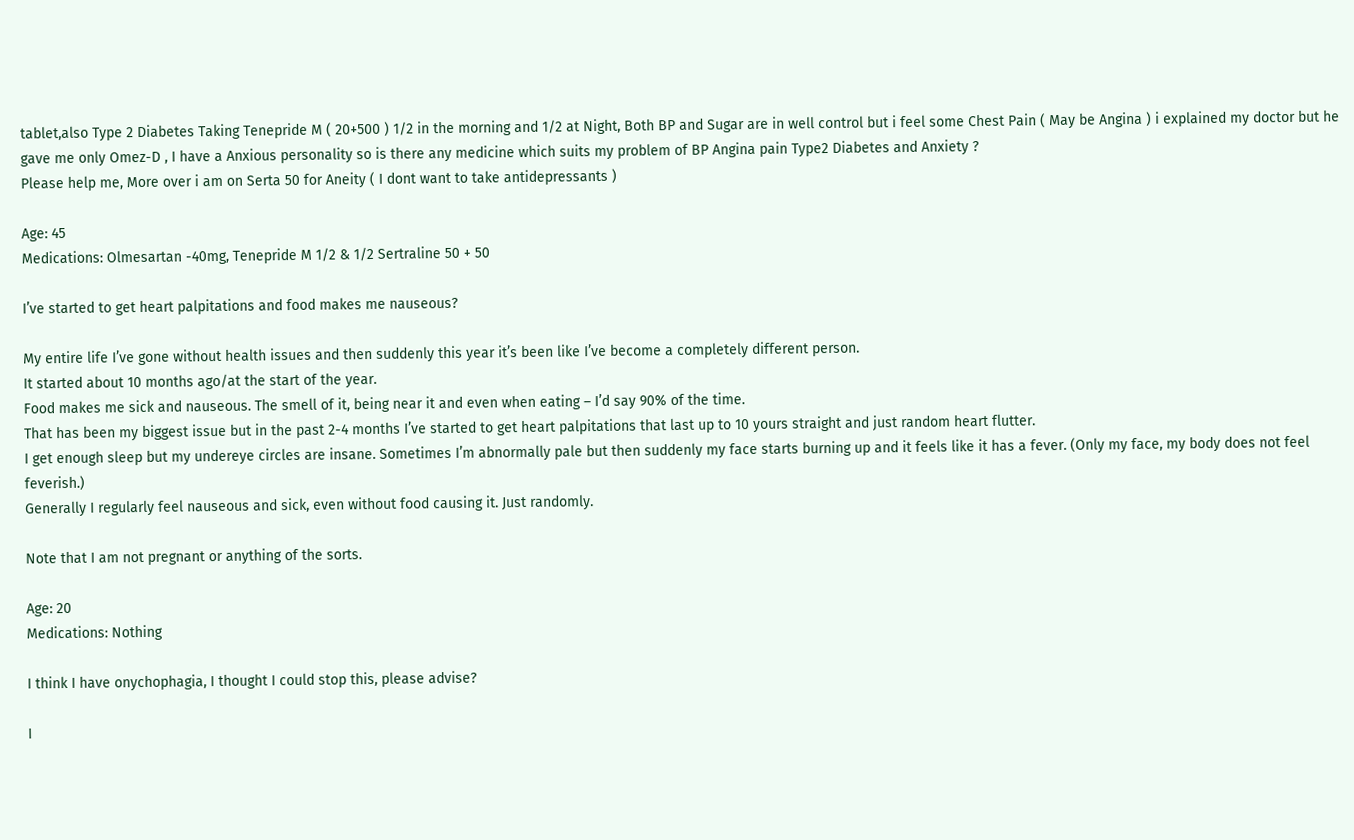tablet,also Type 2 Diabetes Taking Tenepride M ( 20+500 ) 1/2 in the morning and 1/2 at Night, Both BP and Sugar are in well control but i feel some Chest Pain ( May be Angina ) i explained my doctor but he gave me only Omez-D , I have a Anxious personality so is there any medicine which suits my problem of BP Angina pain Type2 Diabetes and Anxiety ?
Please help me, More over i am on Serta 50 for Aneity ( I dont want to take antidepressants )

Age: 45
Medications: Olmesartan -40mg, Tenepride M 1/2 & 1/2 Sertraline 50 + 50

I’ve started to get heart palpitations and food makes me nauseous?

My entire life I’ve gone without health issues and then suddenly this year it’s been like I’ve become a completely different person.
It started about 10 months ago/at the start of the year.
Food makes me sick and nauseous. The smell of it, being near it and even when eating – I’d say 90% of the time.
That has been my biggest issue but in the past 2-4 months I’ve started to get heart palpitations that last up to 10 yours straight and just random heart flutter.
I get enough sleep but my undereye circles are insane. Sometimes I’m abnormally pale but then suddenly my face starts burning up and it feels like it has a fever. (Only my face, my body does not feel feverish.)
Generally I regularly feel nauseous and sick, even without food causing it. Just randomly.

Note that I am not pregnant or anything of the sorts.

Age: 20
Medications: Nothing

I think I have onychophagia, I thought I could stop this, please advise?

I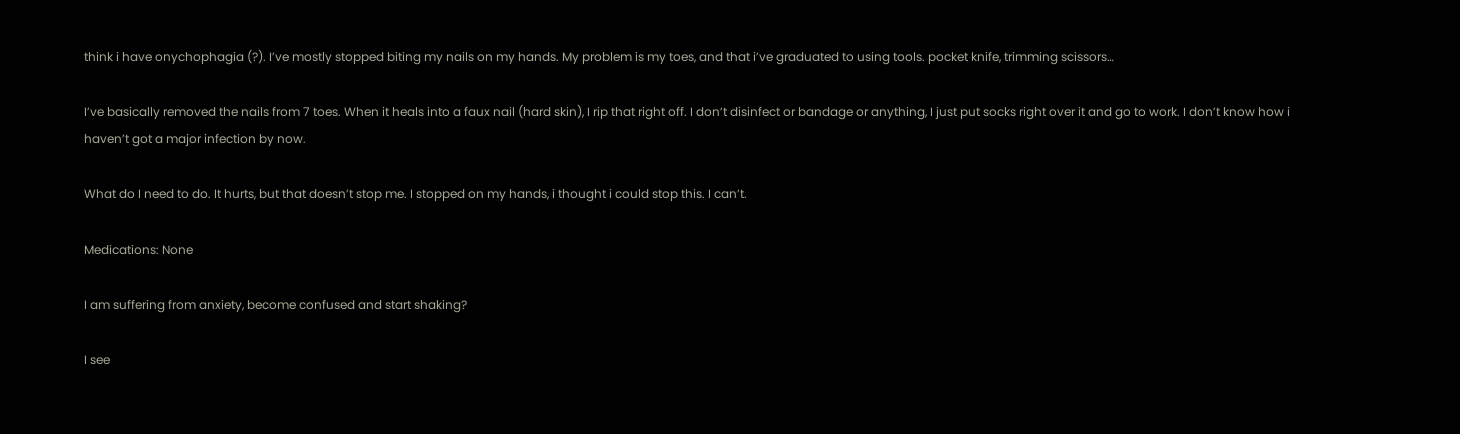think i have onychophagia (?). I’ve mostly stopped biting my nails on my hands. My problem is my toes, and that i’ve graduated to using tools. pocket knife, trimming scissors…

I’ve basically removed the nails from 7 toes. When it heals into a faux nail (hard skin), I rip that right off. I don’t disinfect or bandage or anything, I just put socks right over it and go to work. I don’t know how i haven’t got a major infection by now.

What do I need to do. It hurts, but that doesn’t stop me. I stopped on my hands, i thought i could stop this. I can’t.

Medications: None

I am suffering from anxiety, become confused and start shaking?

I see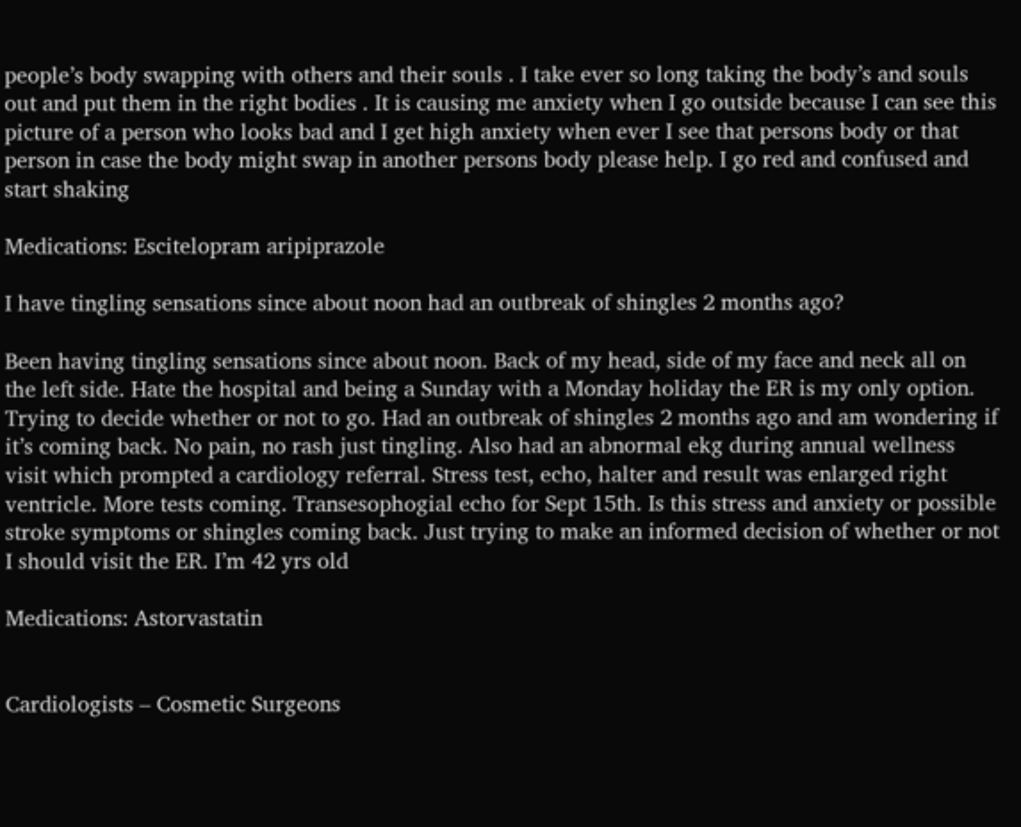people’s body swapping with others and their souls . I take ever so long taking the body’s and souls out and put them in the right bodies . It is causing me anxiety when I go outside because I can see this picture of a person who looks bad and I get high anxiety when ever I see that persons body or that person in case the body might swap in another persons body please help. I go red and confused and start shaking

Medications: Escitelopram aripiprazole

I have tingling sensations since about noon had an outbreak of shingles 2 months ago?

Been having tingling sensations since about noon. Back of my head, side of my face and neck all on the left side. Hate the hospital and being a Sunday with a Monday holiday the ER is my only option. Trying to decide whether or not to go. Had an outbreak of shingles 2 months ago and am wondering if it’s coming back. No pain, no rash just tingling. Also had an abnormal ekg during annual wellness visit which prompted a cardiology referral. Stress test, echo, halter and result was enlarged right ventricle. More tests coming. Transesophogial echo for Sept 15th. Is this stress and anxiety or possible stroke symptoms or shingles coming back. Just trying to make an informed decision of whether or not I should visit the ER. I’m 42 yrs old

Medications: Astorvastatin


Cardiologists – Cosmetic Surgeons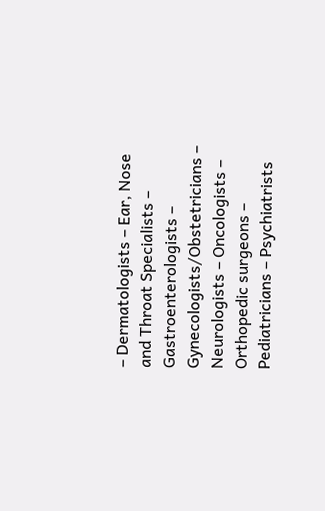– Dermatologists – Ear, Nose and Throat Specialists – Gastroenterologists – Gynecologists/Obstetricians – Neurologists – Oncologists – Orthopedic surgeons – Pediatricians – Psychiatrists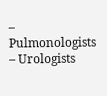– Pulmonologists – Urologists